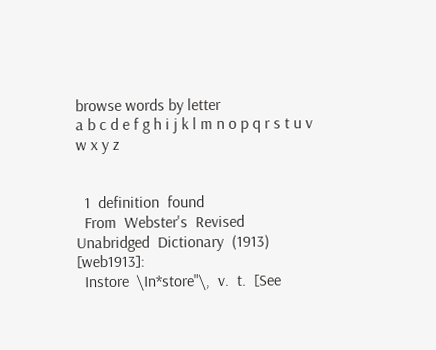browse words by letter
a b c d e f g h i j k l m n o p q r s t u v w x y z


  1  definition  found
  From  Webster's  Revised  Unabridged  Dictionary  (1913)  [web1913]:
  Instore  \In*store"\,  v.  t.  [See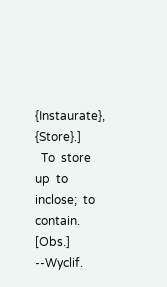{Instaurate},  {Store}.]
  To  store  up  to  inclose;  to  contain.  [Obs.]  --Wyclif.